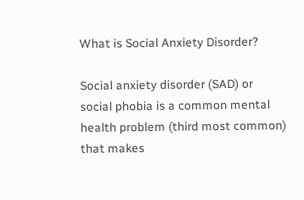What is Social Anxiety Disorder?

Social anxiety disorder (SAD) or social phobia is a common mental health problem (third most common) that makes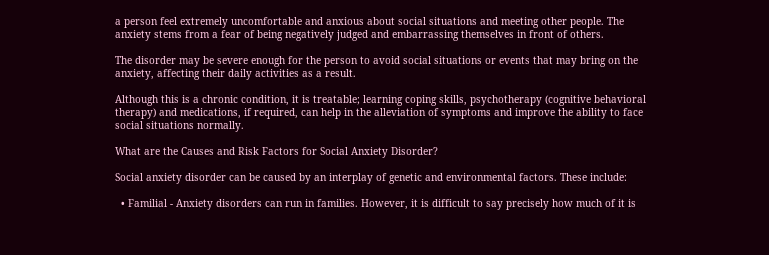a person feel extremely uncomfortable and anxious about social situations and meeting other people. The anxiety stems from a fear of being negatively judged and embarrassing themselves in front of others.

The disorder may be severe enough for the person to avoid social situations or events that may bring on the anxiety, affecting their daily activities as a result.

Although this is a chronic condition, it is treatable; learning coping skills, psychotherapy (cognitive behavioral therapy) and medications, if required, can help in the alleviation of symptoms and improve the ability to face social situations normally.

What are the Causes and Risk Factors for Social Anxiety Disorder?

Social anxiety disorder can be caused by an interplay of genetic and environmental factors. These include:

  • Familial - Anxiety disorders can run in families. However, it is difficult to say precisely how much of it is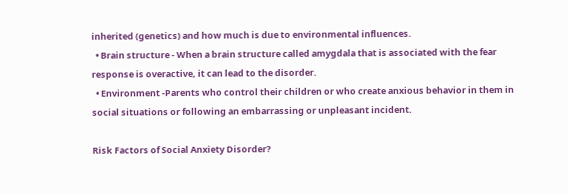inherited (genetics) and how much is due to environmental influences.
  • Brain structure - When a brain structure called amygdala that is associated with the fear response is overactive, it can lead to the disorder.
  • Environment -Parents who control their children or who create anxious behavior in them in social situations or following an embarrassing or unpleasant incident.

Risk Factors of Social Anxiety Disorder?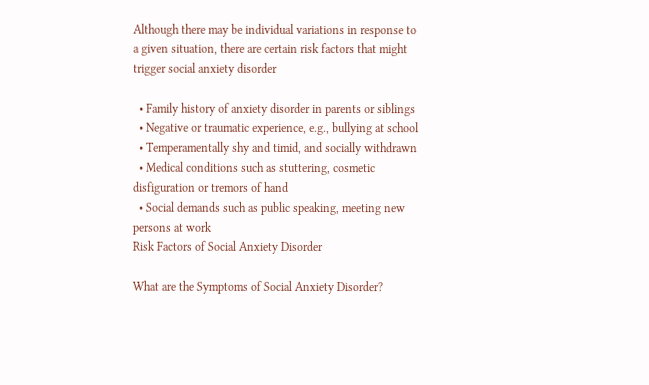Although there may be individual variations in response to a given situation, there are certain risk factors that might trigger social anxiety disorder

  • Family history of anxiety disorder in parents or siblings
  • Negative or traumatic experience, e.g., bullying at school
  • Temperamentally shy and timid, and socially withdrawn
  • Medical conditions such as stuttering, cosmetic disfiguration or tremors of hand
  • Social demands such as public speaking, meeting new persons at work
Risk Factors of Social Anxiety Disorder

What are the Symptoms of Social Anxiety Disorder?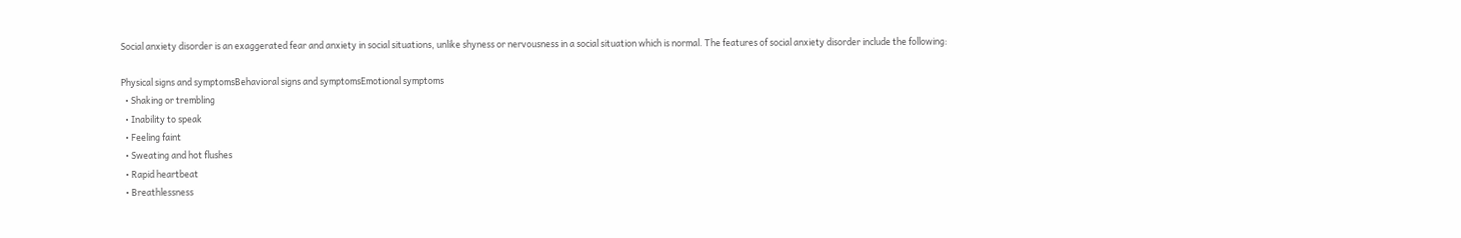Social anxiety disorder is an exaggerated fear and anxiety in social situations, unlike shyness or nervousness in a social situation which is normal. The features of social anxiety disorder include the following:

Physical signs and symptomsBehavioral signs and symptomsEmotional symptoms
  • Shaking or trembling
  • Inability to speak
  • Feeling faint
  • Sweating and hot flushes
  • Rapid heartbeat
  • Breathlessness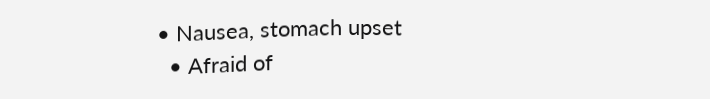• Nausea, stomach upset
  • Afraid of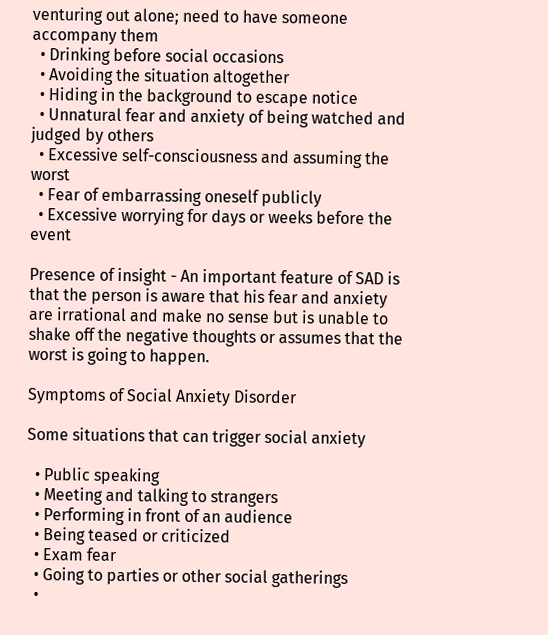venturing out alone; need to have someone accompany them
  • Drinking before social occasions
  • Avoiding the situation altogether
  • Hiding in the background to escape notice
  • Unnatural fear and anxiety of being watched and judged by others
  • Excessive self-consciousness and assuming the worst
  • Fear of embarrassing oneself publicly
  • Excessive worrying for days or weeks before the event

Presence of insight - An important feature of SAD is that the person is aware that his fear and anxiety are irrational and make no sense but is unable to shake off the negative thoughts or assumes that the worst is going to happen.

Symptoms of Social Anxiety Disorder

Some situations that can trigger social anxiety

  • Public speaking
  • Meeting and talking to strangers
  • Performing in front of an audience
  • Being teased or criticized
  • Exam fear
  • Going to parties or other social gatherings
  •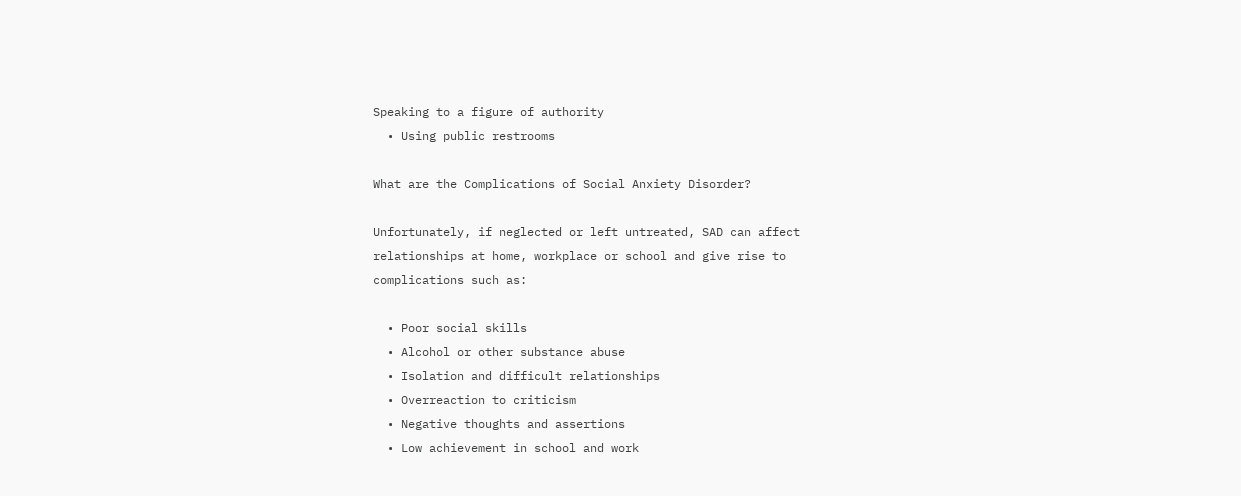Speaking to a figure of authority
  • Using public restrooms

What are the Complications of Social Anxiety Disorder?

Unfortunately, if neglected or left untreated, SAD can affect relationships at home, workplace or school and give rise to complications such as:

  • Poor social skills
  • Alcohol or other substance abuse
  • Isolation and difficult relationships
  • Overreaction to criticism
  • Negative thoughts and assertions
  • Low achievement in school and work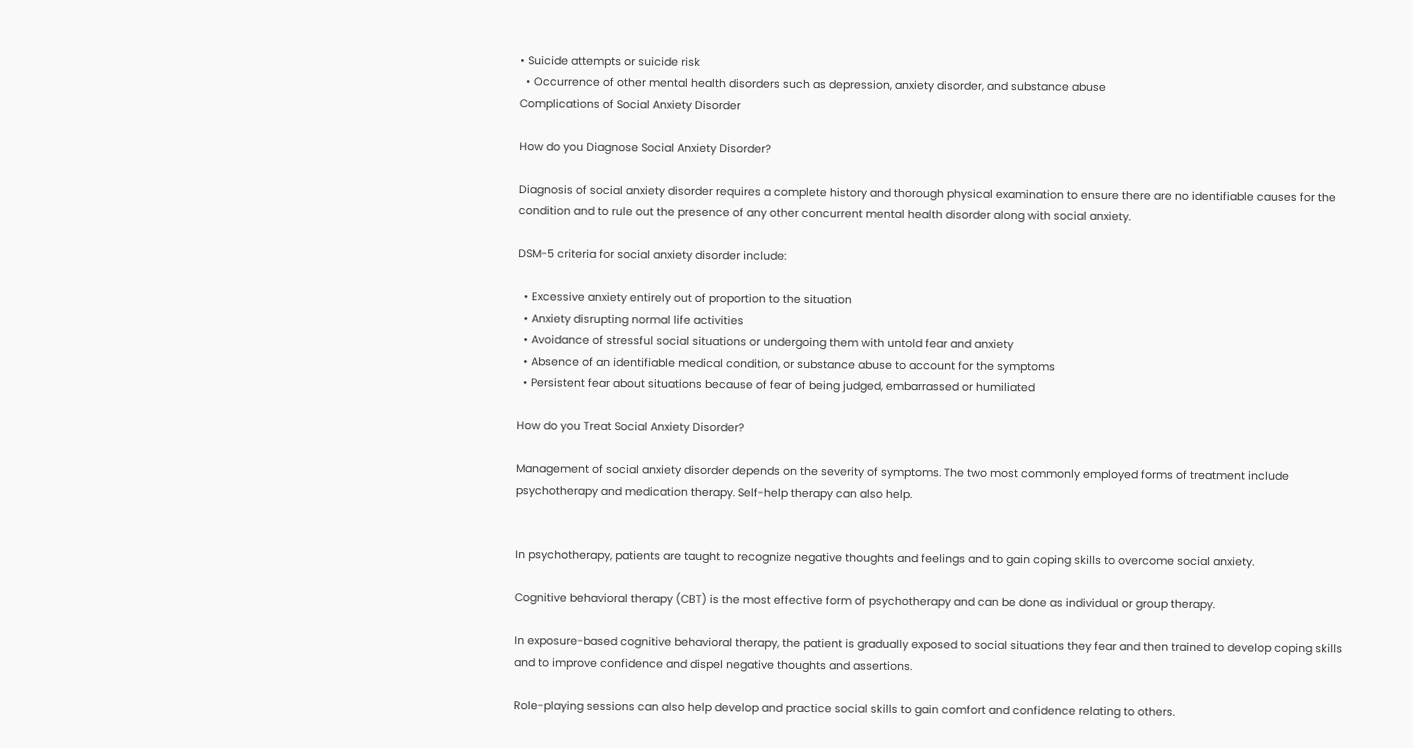• Suicide attempts or suicide risk
  • Occurrence of other mental health disorders such as depression, anxiety disorder, and substance abuse
Complications of Social Anxiety Disorder

How do you Diagnose Social Anxiety Disorder?

Diagnosis of social anxiety disorder requires a complete history and thorough physical examination to ensure there are no identifiable causes for the condition and to rule out the presence of any other concurrent mental health disorder along with social anxiety.

DSM-5 criteria for social anxiety disorder include:

  • Excessive anxiety entirely out of proportion to the situation
  • Anxiety disrupting normal life activities
  • Avoidance of stressful social situations or undergoing them with untold fear and anxiety
  • Absence of an identifiable medical condition, or substance abuse to account for the symptoms
  • Persistent fear about situations because of fear of being judged, embarrassed or humiliated

How do you Treat Social Anxiety Disorder?

Management of social anxiety disorder depends on the severity of symptoms. The two most commonly employed forms of treatment include psychotherapy and medication therapy. Self-help therapy can also help.


In psychotherapy, patients are taught to recognize negative thoughts and feelings and to gain coping skills to overcome social anxiety.

Cognitive behavioral therapy (CBT) is the most effective form of psychotherapy and can be done as individual or group therapy.

In exposure-based cognitive behavioral therapy, the patient is gradually exposed to social situations they fear and then trained to develop coping skills and to improve confidence and dispel negative thoughts and assertions.

Role-playing sessions can also help develop and practice social skills to gain comfort and confidence relating to others.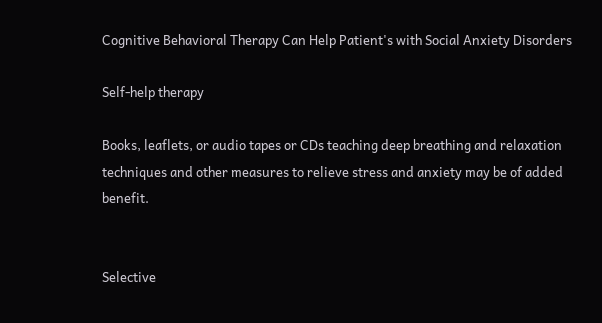Cognitive Behavioral Therapy Can Help Patient's with Social Anxiety Disorders

Self-help therapy

Books, leaflets, or audio tapes or CDs teaching deep breathing and relaxation techniques and other measures to relieve stress and anxiety may be of added benefit.


Selective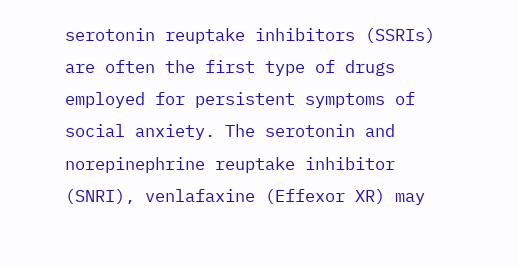serotonin reuptake inhibitors (SSRIs) are often the first type of drugs employed for persistent symptoms of social anxiety. The serotonin and norepinephrine reuptake inhibitor (SNRI), venlafaxine (Effexor XR) may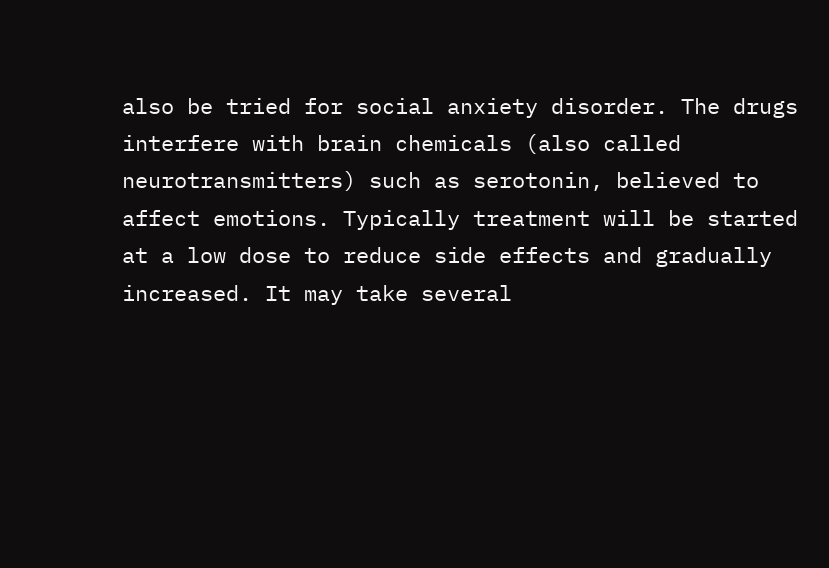also be tried for social anxiety disorder. The drugs interfere with brain chemicals (also called neurotransmitters) such as serotonin, believed to affect emotions. Typically treatment will be started at a low dose to reduce side effects and gradually increased. It may take several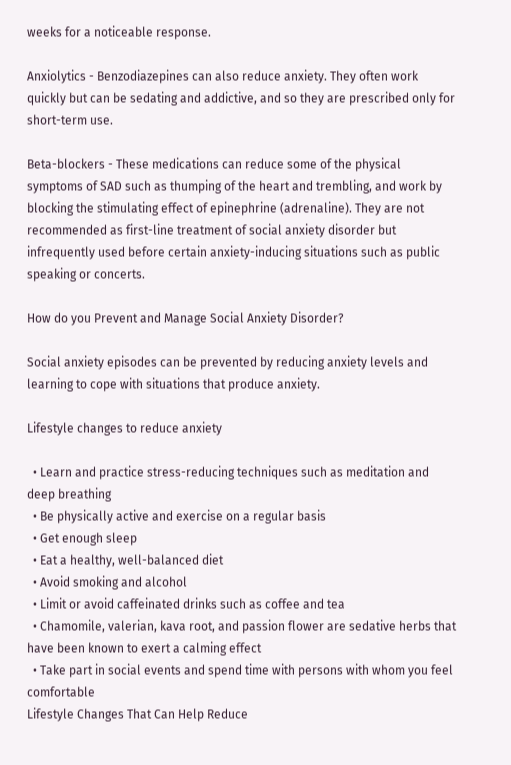weeks for a noticeable response.

Anxiolytics - Benzodiazepines can also reduce anxiety. They often work quickly but can be sedating and addictive, and so they are prescribed only for short-term use.

Beta-blockers - These medications can reduce some of the physical symptoms of SAD such as thumping of the heart and trembling, and work by blocking the stimulating effect of epinephrine (adrenaline). They are not recommended as first-line treatment of social anxiety disorder but infrequently used before certain anxiety-inducing situations such as public speaking or concerts.

How do you Prevent and Manage Social Anxiety Disorder?

Social anxiety episodes can be prevented by reducing anxiety levels and learning to cope with situations that produce anxiety.

Lifestyle changes to reduce anxiety

  • Learn and practice stress-reducing techniques such as meditation and deep breathing
  • Be physically active and exercise on a regular basis
  • Get enough sleep
  • Eat a healthy, well-balanced diet
  • Avoid smoking and alcohol
  • Limit or avoid caffeinated drinks such as coffee and tea
  • Chamomile, valerian, kava root, and passion flower are sedative herbs that have been known to exert a calming effect
  • Take part in social events and spend time with persons with whom you feel comfortable
Lifestyle Changes That Can Help Reduce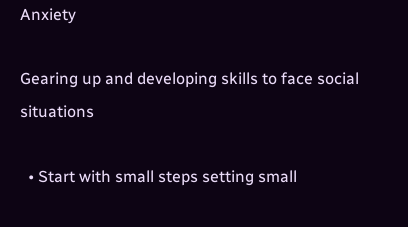Anxiety

Gearing up and developing skills to face social situations

  • Start with small steps setting small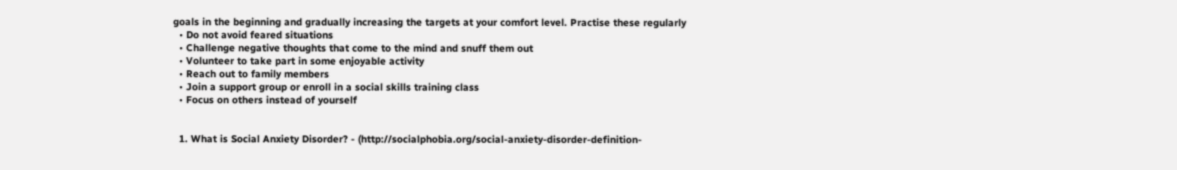goals in the beginning and gradually increasing the targets at your comfort level. Practise these regularly
  • Do not avoid feared situations
  • Challenge negative thoughts that come to the mind and snuff them out
  • Volunteer to take part in some enjoyable activity
  • Reach out to family members
  • Join a support group or enroll in a social skills training class
  • Focus on others instead of yourself


  1. What is Social Anxiety Disorder? - (http://socialphobia.org/social-anxiety-disorder-definition-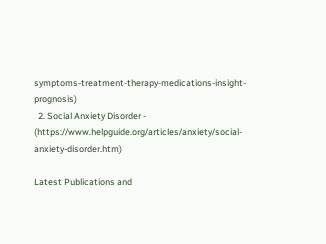symptoms-treatment-therapy-medications-insight-prognosis)
  2. Social Anxiety Disorder - (https://www.helpguide.org/articles/anxiety/social-anxiety-disorder.htm)

Latest Publications and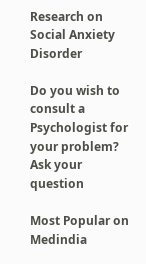Research on Social Anxiety Disorder

Do you wish to consult a Psychologist for your problem? Ask your question

Most Popular on Medindia